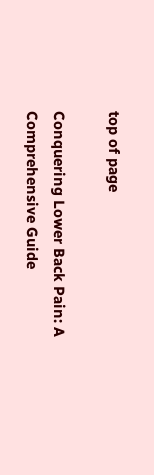top of page

Conquering Lower Back Pain: A Comprehensive Guide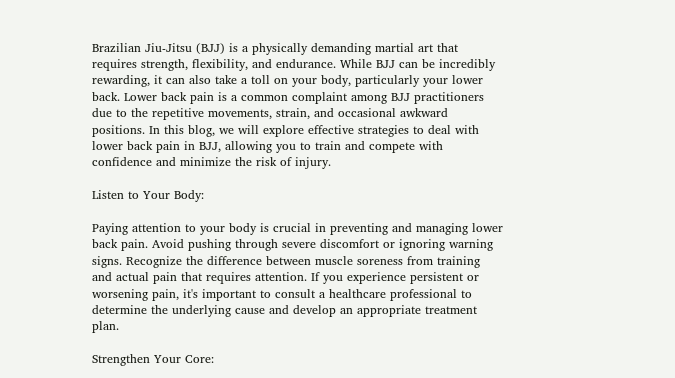Brazilian Jiu-Jitsu (BJJ) is a physically demanding martial art that requires strength, flexibility, and endurance. While BJJ can be incredibly rewarding, it can also take a toll on your body, particularly your lower back. Lower back pain is a common complaint among BJJ practitioners due to the repetitive movements, strain, and occasional awkward positions. In this blog, we will explore effective strategies to deal with lower back pain in BJJ, allowing you to train and compete with confidence and minimize the risk of injury.

Listen to Your Body:

Paying attention to your body is crucial in preventing and managing lower back pain. Avoid pushing through severe discomfort or ignoring warning signs. Recognize the difference between muscle soreness from training and actual pain that requires attention. If you experience persistent or worsening pain, it's important to consult a healthcare professional to determine the underlying cause and develop an appropriate treatment plan.

Strengthen Your Core: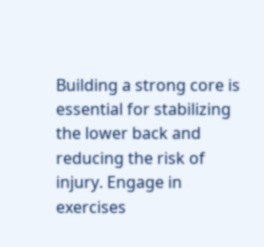Building a strong core is essential for stabilizing the lower back and reducing the risk of injury. Engage in exercises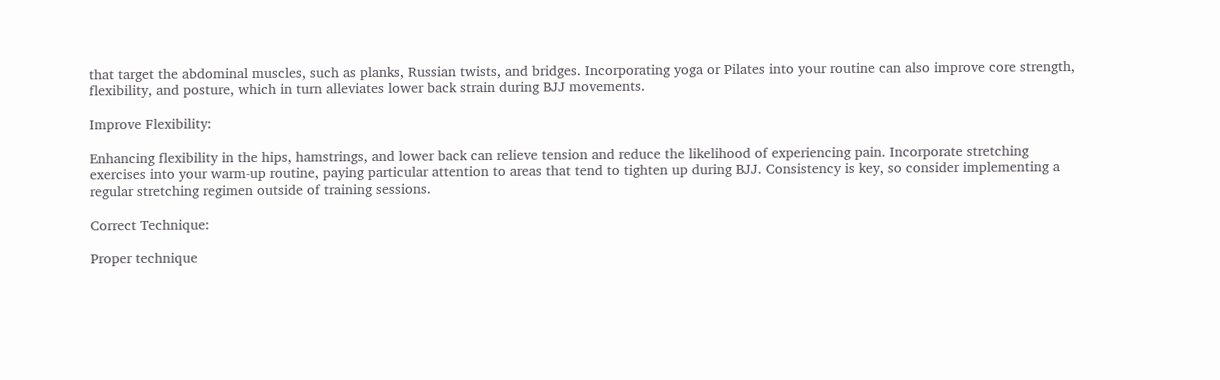that target the abdominal muscles, such as planks, Russian twists, and bridges. Incorporating yoga or Pilates into your routine can also improve core strength, flexibility, and posture, which in turn alleviates lower back strain during BJJ movements.

Improve Flexibility:

Enhancing flexibility in the hips, hamstrings, and lower back can relieve tension and reduce the likelihood of experiencing pain. Incorporate stretching exercises into your warm-up routine, paying particular attention to areas that tend to tighten up during BJJ. Consistency is key, so consider implementing a regular stretching regimen outside of training sessions.

Correct Technique:

Proper technique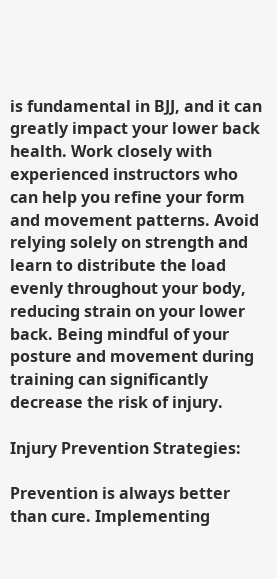is fundamental in BJJ, and it can greatly impact your lower back health. Work closely with experienced instructors who can help you refine your form and movement patterns. Avoid relying solely on strength and learn to distribute the load evenly throughout your body, reducing strain on your lower back. Being mindful of your posture and movement during training can significantly decrease the risk of injury.

Injury Prevention Strategies:

Prevention is always better than cure. Implementing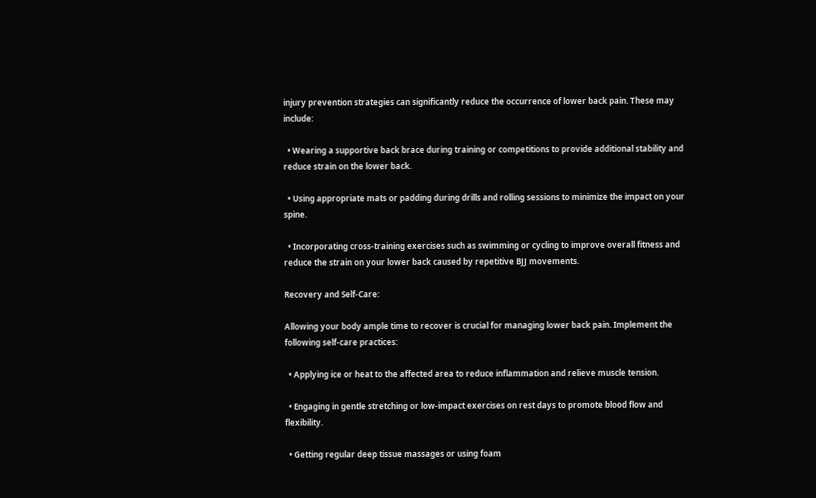injury prevention strategies can significantly reduce the occurrence of lower back pain. These may include:

  • Wearing a supportive back brace during training or competitions to provide additional stability and reduce strain on the lower back.

  • Using appropriate mats or padding during drills and rolling sessions to minimize the impact on your spine.

  • Incorporating cross-training exercises such as swimming or cycling to improve overall fitness and reduce the strain on your lower back caused by repetitive BJJ movements.

Recovery and Self-Care:

Allowing your body ample time to recover is crucial for managing lower back pain. Implement the following self-care practices:

  • Applying ice or heat to the affected area to reduce inflammation and relieve muscle tension.

  • Engaging in gentle stretching or low-impact exercises on rest days to promote blood flow and flexibility.

  • Getting regular deep tissue massages or using foam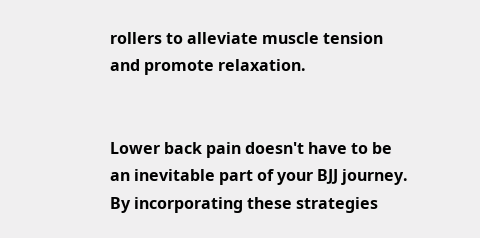rollers to alleviate muscle tension and promote relaxation.


Lower back pain doesn't have to be an inevitable part of your BJJ journey. By incorporating these strategies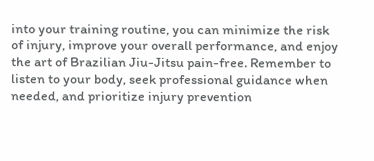into your training routine, you can minimize the risk of injury, improve your overall performance, and enjoy the art of Brazilian Jiu-Jitsu pain-free. Remember to listen to your body, seek professional guidance when needed, and prioritize injury prevention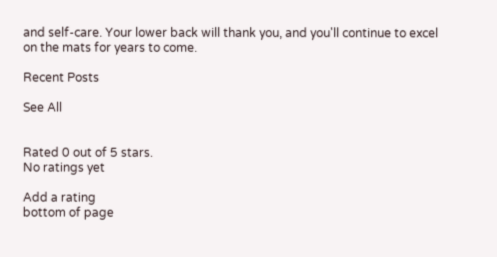and self-care. Your lower back will thank you, and you'll continue to excel on the mats for years to come.

Recent Posts

See All


Rated 0 out of 5 stars.
No ratings yet

Add a rating
bottom of page